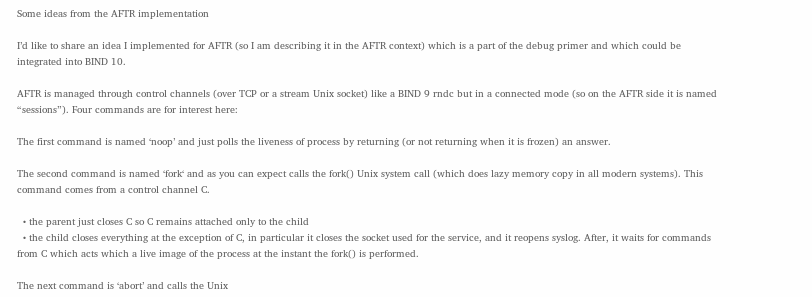Some ideas from the AFTR implementation

I’d like to share an idea I implemented for AFTR (so I am describing it in the AFTR context) which is a part of the debug primer and which could be integrated into BIND 10.

AFTR is managed through control channels (over TCP or a stream Unix socket) like a BIND 9 rndc but in a connected mode (so on the AFTR side it is named “sessions”). Four commands are for interest here:

The first command is named ‘noop’ and just polls the liveness of process by returning (or not returning when it is frozen) an answer.

The second command is named ‘fork‘ and as you can expect calls the fork() Unix system call (which does lazy memory copy in all modern systems). This command comes from a control channel C.

  • the parent just closes C so C remains attached only to the child
  • the child closes everything at the exception of C, in particular it closes the socket used for the service, and it reopens syslog. After, it waits for commands from C which acts which a live image of the process at the instant the fork() is performed.

The next command is ‘abort’ and calls the Unix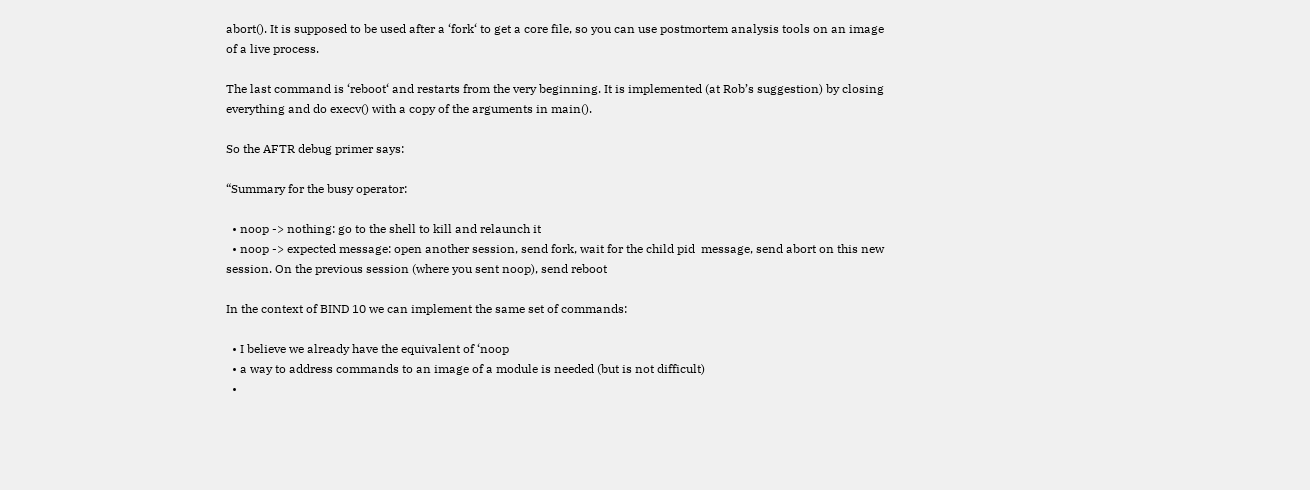abort(). It is supposed to be used after a ‘fork‘ to get a core file, so you can use postmortem analysis tools on an image of a live process.

The last command is ‘reboot‘ and restarts from the very beginning. It is implemented (at Rob’s suggestion) by closing everything and do execv() with a copy of the arguments in main().

So the AFTR debug primer says:

“Summary for the busy operator:

  • noop -> nothing: go to the shell to kill and relaunch it
  • noop -> expected message: open another session, send fork, wait for the child pid  message, send abort on this new session. On the previous session (where you sent noop), send reboot

In the context of BIND 10 we can implement the same set of commands:

  • I believe we already have the equivalent of ‘noop
  • a way to address commands to an image of a module is needed (but is not difficult)
  •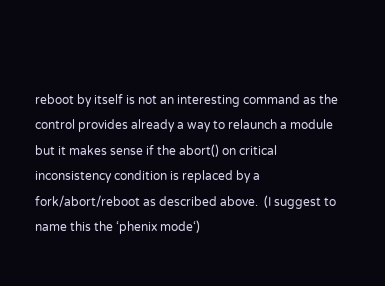reboot by itself is not an interesting command as the control provides already a way to relaunch a module but it makes sense if the abort() on critical inconsistency condition is replaced by a fork/abort/reboot as described above.  (I suggest to name this the ‘phenix mode‘)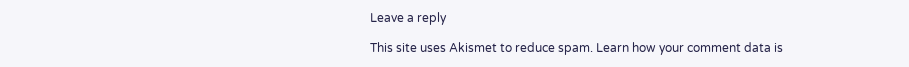Leave a reply

This site uses Akismet to reduce spam. Learn how your comment data is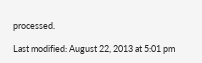processed.

Last modified: August 22, 2013 at 5:01 pm